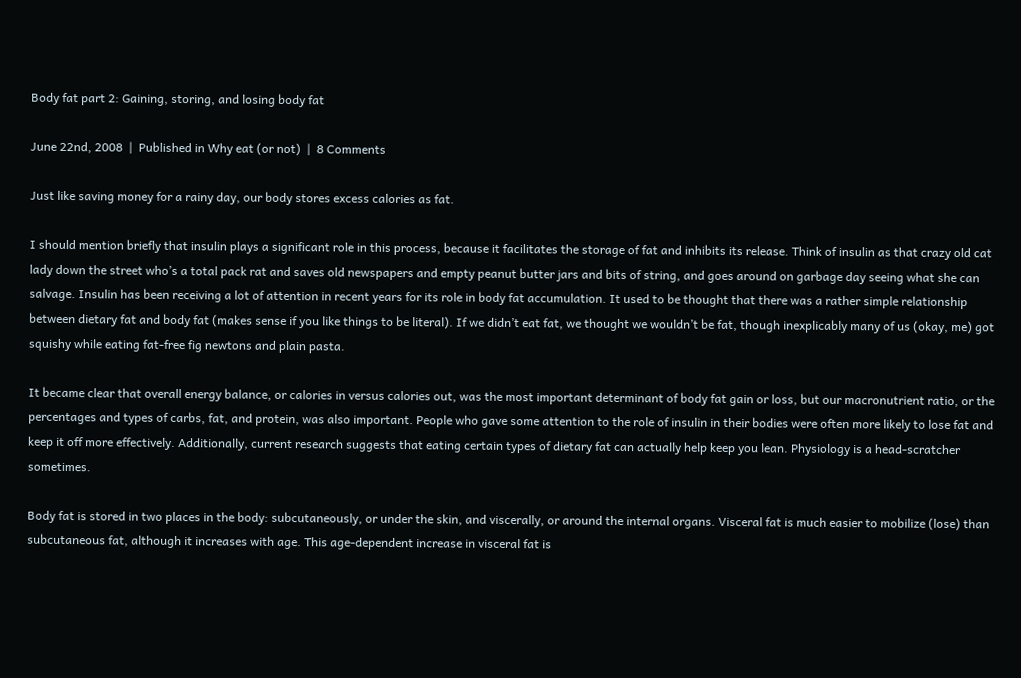Body fat part 2: Gaining, storing, and losing body fat

June 22nd, 2008  |  Published in Why eat (or not)  |  8 Comments

Just like saving money for a rainy day, our body stores excess calories as fat.

I should mention briefly that insulin plays a significant role in this process, because it facilitates the storage of fat and inhibits its release. Think of insulin as that crazy old cat lady down the street who’s a total pack rat and saves old newspapers and empty peanut butter jars and bits of string, and goes around on garbage day seeing what she can salvage. Insulin has been receiving a lot of attention in recent years for its role in body fat accumulation. It used to be thought that there was a rather simple relationship between dietary fat and body fat (makes sense if you like things to be literal). If we didn’t eat fat, we thought we wouldn’t be fat, though inexplicably many of us (okay, me) got squishy while eating fat-free fig newtons and plain pasta.

It became clear that overall energy balance, or calories in versus calories out, was the most important determinant of body fat gain or loss, but our macronutrient ratio, or the percentages and types of carbs, fat, and protein, was also important. People who gave some attention to the role of insulin in their bodies were often more likely to lose fat and keep it off more effectively. Additionally, current research suggests that eating certain types of dietary fat can actually help keep you lean. Physiology is a head-scratcher sometimes.

Body fat is stored in two places in the body: subcutaneously, or under the skin, and viscerally, or around the internal organs. Visceral fat is much easier to mobilize (lose) than subcutaneous fat, although it increases with age. This age-dependent increase in visceral fat is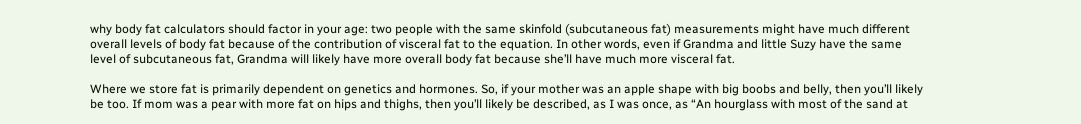why body fat calculators should factor in your age: two people with the same skinfold (subcutaneous fat) measurements might have much different overall levels of body fat because of the contribution of visceral fat to the equation. In other words, even if Grandma and little Suzy have the same level of subcutaneous fat, Grandma will likely have more overall body fat because she’ll have much more visceral fat.

Where we store fat is primarily dependent on genetics and hormones. So, if your mother was an apple shape with big boobs and belly, then you’ll likely be too. If mom was a pear with more fat on hips and thighs, then you’ll likely be described, as I was once, as “An hourglass with most of the sand at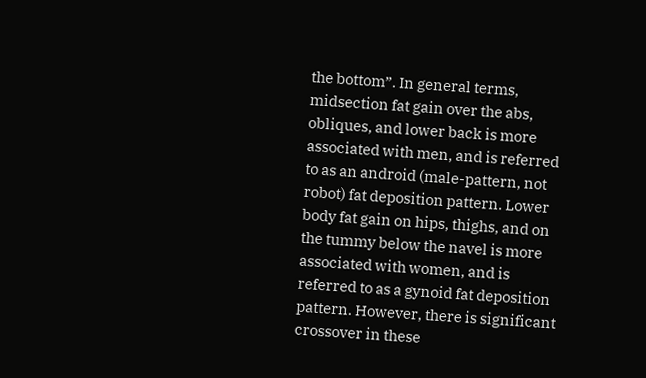the bottom”. In general terms, midsection fat gain over the abs, obliques, and lower back is more associated with men, and is referred to as an android (male-pattern, not robot) fat deposition pattern. Lower body fat gain on hips, thighs, and on the tummy below the navel is more associated with women, and is referred to as a gynoid fat deposition pattern. However, there is significant crossover in these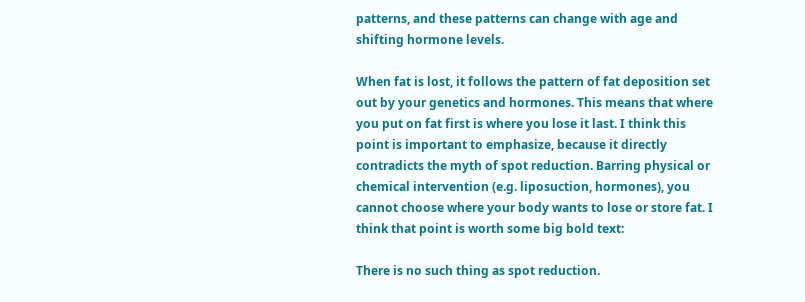patterns, and these patterns can change with age and shifting hormone levels.

When fat is lost, it follows the pattern of fat deposition set out by your genetics and hormones. This means that where you put on fat first is where you lose it last. I think this point is important to emphasize, because it directly contradicts the myth of spot reduction. Barring physical or chemical intervention (e.g. liposuction, hormones), you cannot choose where your body wants to lose or store fat. I think that point is worth some big bold text:

There is no such thing as spot reduction.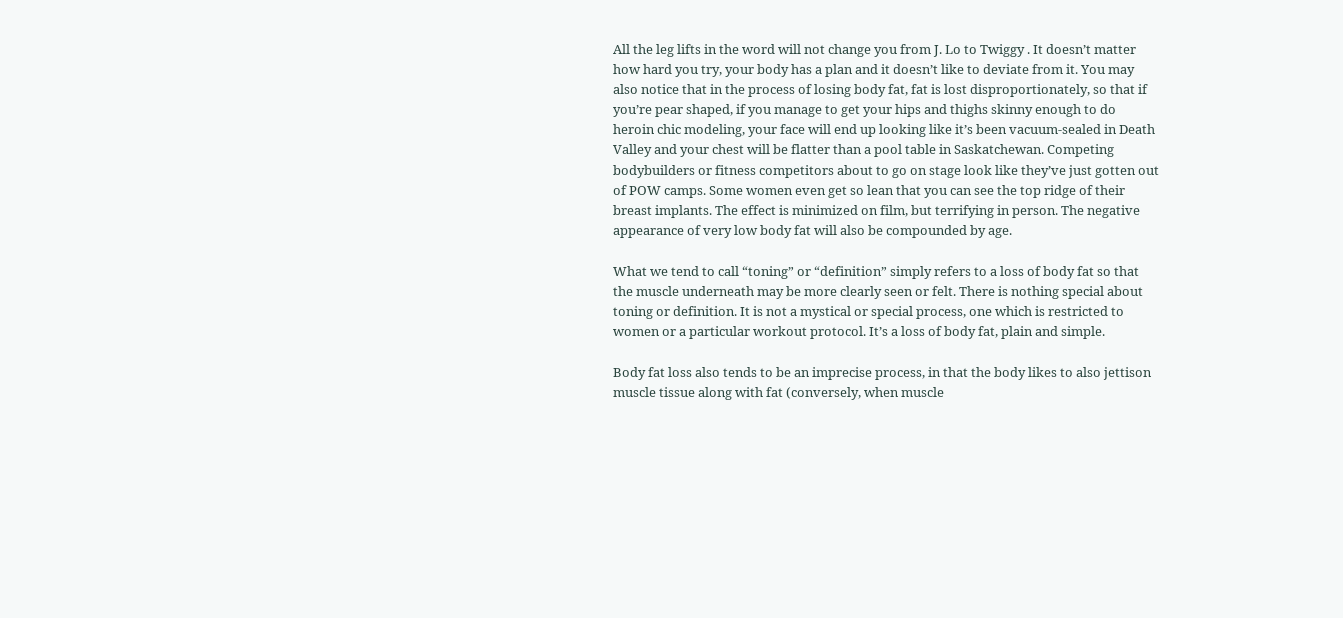All the leg lifts in the word will not change you from J. Lo to Twiggy . It doesn’t matter how hard you try, your body has a plan and it doesn’t like to deviate from it. You may also notice that in the process of losing body fat, fat is lost disproportionately, so that if you’re pear shaped, if you manage to get your hips and thighs skinny enough to do heroin chic modeling, your face will end up looking like it’s been vacuum-sealed in Death Valley and your chest will be flatter than a pool table in Saskatchewan. Competing bodybuilders or fitness competitors about to go on stage look like they’ve just gotten out of POW camps. Some women even get so lean that you can see the top ridge of their breast implants. The effect is minimized on film, but terrifying in person. The negative appearance of very low body fat will also be compounded by age.

What we tend to call “toning” or “definition” simply refers to a loss of body fat so that the muscle underneath may be more clearly seen or felt. There is nothing special about toning or definition. It is not a mystical or special process, one which is restricted to women or a particular workout protocol. It’s a loss of body fat, plain and simple.

Body fat loss also tends to be an imprecise process, in that the body likes to also jettison muscle tissue along with fat (conversely, when muscle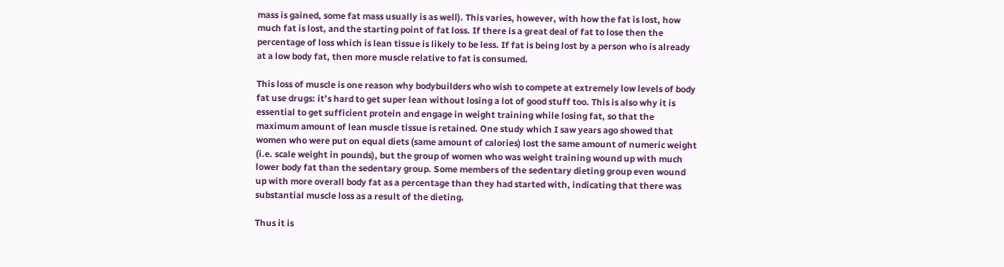mass is gained, some fat mass usually is as well). This varies, however, with how the fat is lost, how much fat is lost, and the starting point of fat loss. If there is a great deal of fat to lose then the percentage of loss which is lean tissue is likely to be less. If fat is being lost by a person who is already at a low body fat, then more muscle relative to fat is consumed.

This loss of muscle is one reason why bodybuilders who wish to compete at extremely low levels of body fat use drugs: it’s hard to get super lean without losing a lot of good stuff too. This is also why it is essential to get sufficient protein and engage in weight training while losing fat, so that the maximum amount of lean muscle tissue is retained. One study which I saw years ago showed that women who were put on equal diets (same amount of calories) lost the same amount of numeric weight (i.e. scale weight in pounds), but the group of women who was weight training wound up with much lower body fat than the sedentary group. Some members of the sedentary dieting group even wound up with more overall body fat as a percentage than they had started with, indicating that there was substantial muscle loss as a result of the dieting.

Thus it is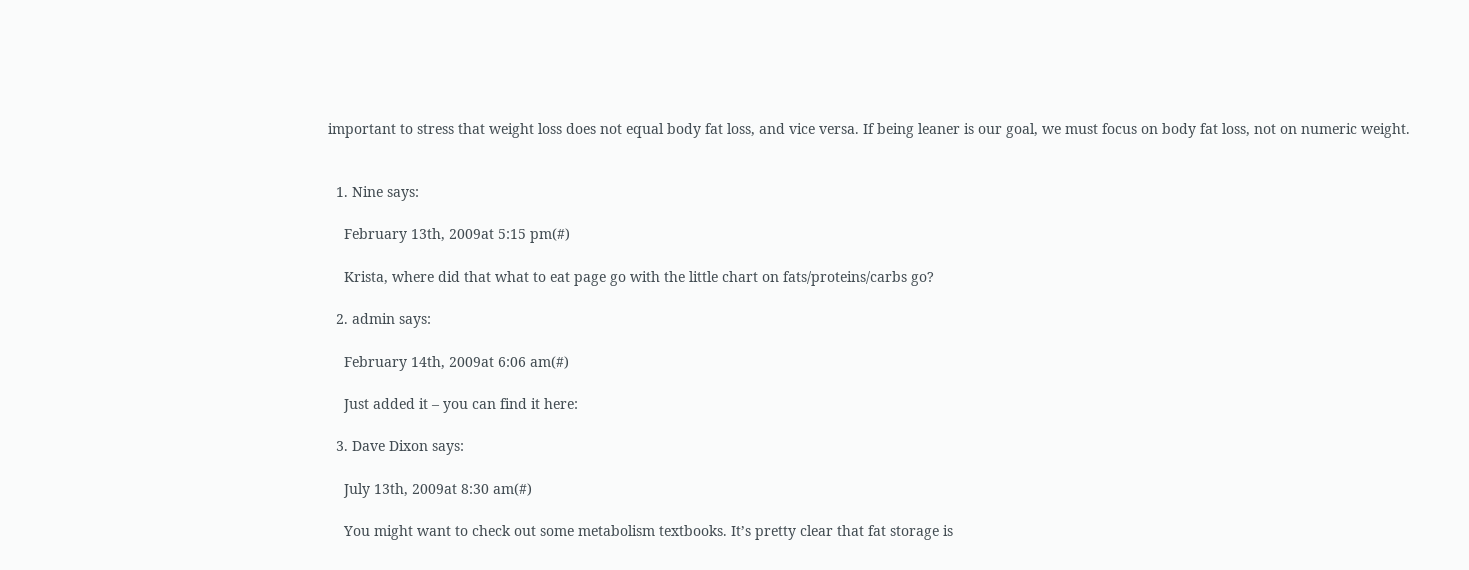important to stress that weight loss does not equal body fat loss, and vice versa. If being leaner is our goal, we must focus on body fat loss, not on numeric weight.


  1. Nine says:

    February 13th, 2009at 5:15 pm(#)

    Krista, where did that what to eat page go with the little chart on fats/proteins/carbs go?

  2. admin says:

    February 14th, 2009at 6:06 am(#)

    Just added it – you can find it here:

  3. Dave Dixon says:

    July 13th, 2009at 8:30 am(#)

    You might want to check out some metabolism textbooks. It’s pretty clear that fat storage is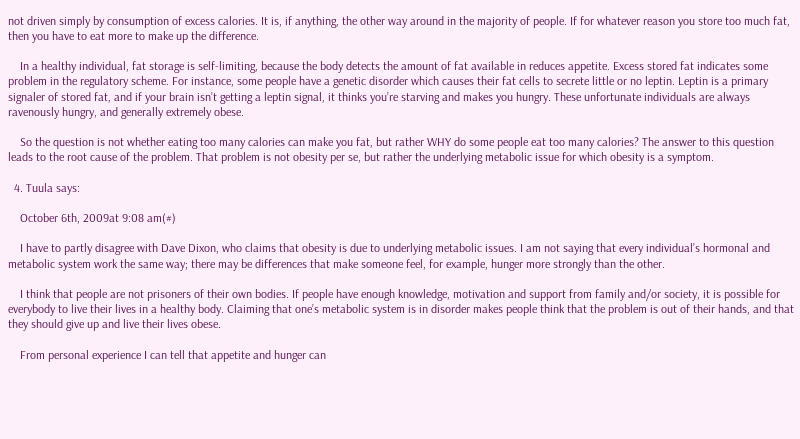not driven simply by consumption of excess calories. It is, if anything, the other way around in the majority of people. If for whatever reason you store too much fat, then you have to eat more to make up the difference.

    In a healthy individual, fat storage is self-limiting, because the body detects the amount of fat available in reduces appetite. Excess stored fat indicates some problem in the regulatory scheme. For instance, some people have a genetic disorder which causes their fat cells to secrete little or no leptin. Leptin is a primary signaler of stored fat, and if your brain isn’t getting a leptin signal, it thinks you’re starving and makes you hungry. These unfortunate individuals are always ravenously hungry, and generally extremely obese.

    So the question is not whether eating too many calories can make you fat, but rather WHY do some people eat too many calories? The answer to this question leads to the root cause of the problem. That problem is not obesity per se, but rather the underlying metabolic issue for which obesity is a symptom.

  4. Tuula says:

    October 6th, 2009at 9:08 am(#)

    I have to partly disagree with Dave Dixon, who claims that obesity is due to underlying metabolic issues. I am not saying that every individual’s hormonal and metabolic system work the same way; there may be differences that make someone feel, for example, hunger more strongly than the other.

    I think that people are not prisoners of their own bodies. If people have enough knowledge, motivation and support from family and/or society, it is possible for everybody to live their lives in a healthy body. Claiming that one’s metabolic system is in disorder makes people think that the problem is out of their hands, and that they should give up and live their lives obese.

    From personal experience I can tell that appetite and hunger can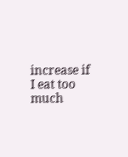increase if I eat too much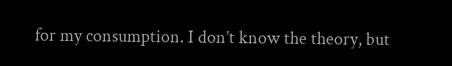for my consumption. I don’t know the theory, but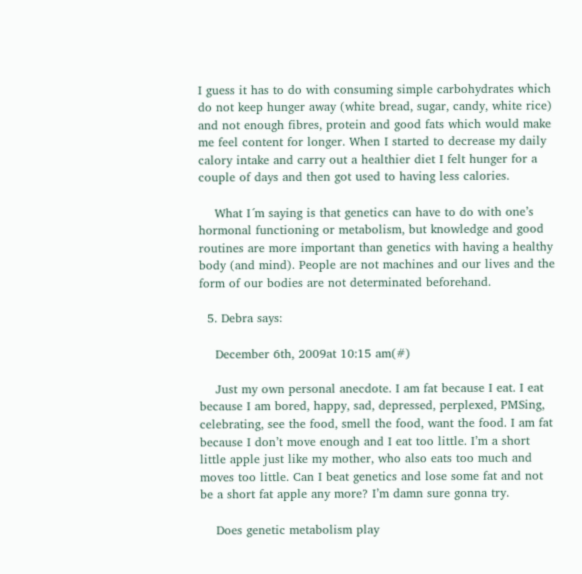I guess it has to do with consuming simple carbohydrates which do not keep hunger away (white bread, sugar, candy, white rice) and not enough fibres, protein and good fats which would make me feel content for longer. When I started to decrease my daily calory intake and carry out a healthier diet I felt hunger for a couple of days and then got used to having less calories.

    What I´m saying is that genetics can have to do with one’s hormonal functioning or metabolism, but knowledge and good routines are more important than genetics with having a healthy body (and mind). People are not machines and our lives and the form of our bodies are not determinated beforehand.

  5. Debra says:

    December 6th, 2009at 10:15 am(#)

    Just my own personal anecdote. I am fat because I eat. I eat because I am bored, happy, sad, depressed, perplexed, PMSing, celebrating, see the food, smell the food, want the food. I am fat because I don’t move enough and I eat too little. I’m a short little apple just like my mother, who also eats too much and moves too little. Can I beat genetics and lose some fat and not be a short fat apple any more? I’m damn sure gonna try.

    Does genetic metabolism play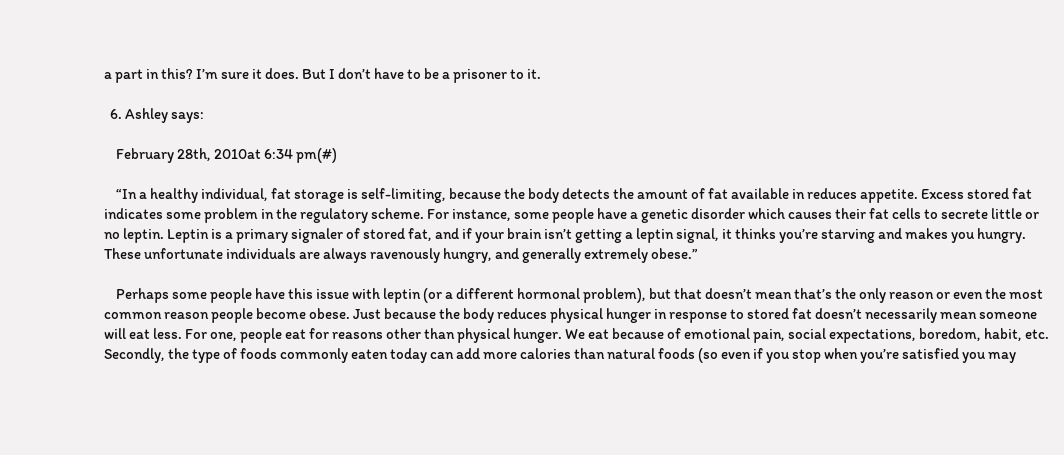a part in this? I’m sure it does. But I don’t have to be a prisoner to it.

  6. Ashley says:

    February 28th, 2010at 6:34 pm(#)

    “In a healthy individual, fat storage is self-limiting, because the body detects the amount of fat available in reduces appetite. Excess stored fat indicates some problem in the regulatory scheme. For instance, some people have a genetic disorder which causes their fat cells to secrete little or no leptin. Leptin is a primary signaler of stored fat, and if your brain isn’t getting a leptin signal, it thinks you’re starving and makes you hungry. These unfortunate individuals are always ravenously hungry, and generally extremely obese.”

    Perhaps some people have this issue with leptin (or a different hormonal problem), but that doesn’t mean that’s the only reason or even the most common reason people become obese. Just because the body reduces physical hunger in response to stored fat doesn’t necessarily mean someone will eat less. For one, people eat for reasons other than physical hunger. We eat because of emotional pain, social expectations, boredom, habit, etc. Secondly, the type of foods commonly eaten today can add more calories than natural foods (so even if you stop when you’re satisfied you may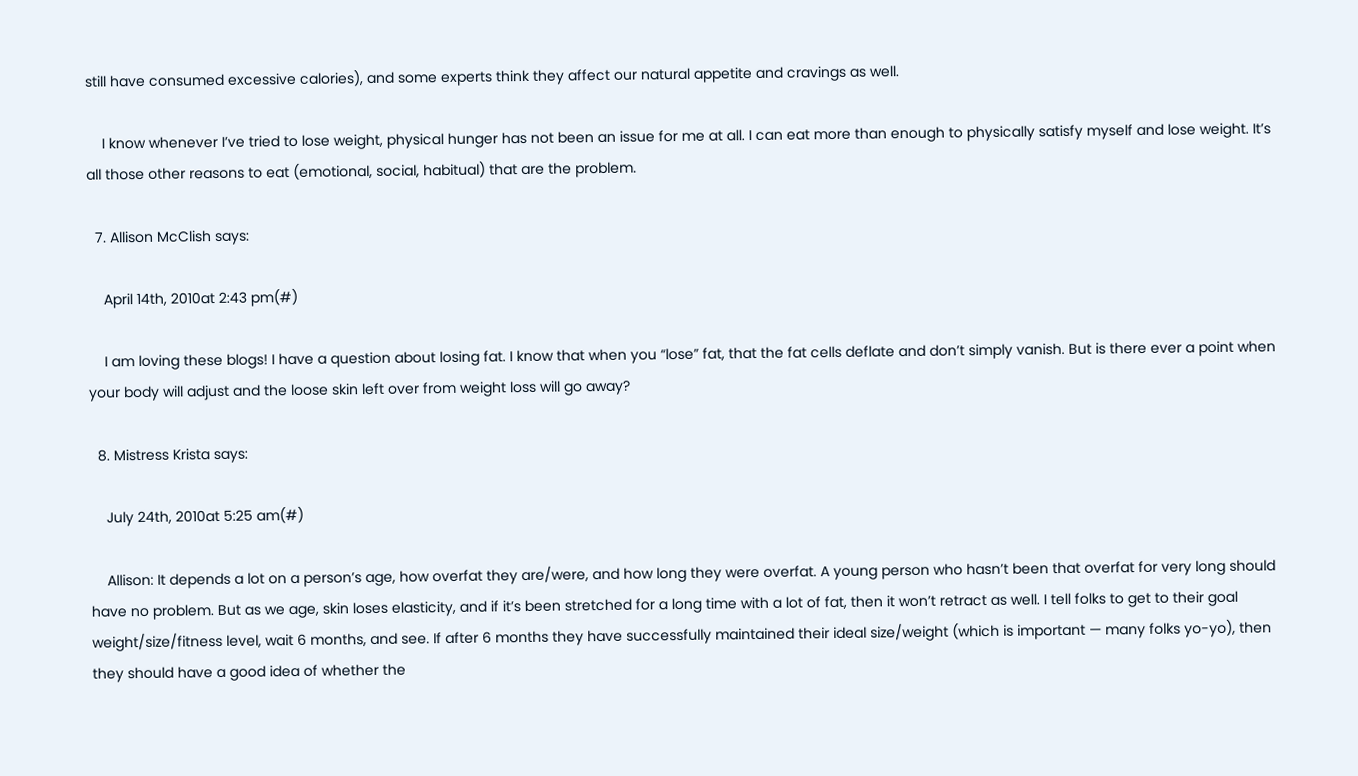still have consumed excessive calories), and some experts think they affect our natural appetite and cravings as well.

    I know whenever I’ve tried to lose weight, physical hunger has not been an issue for me at all. I can eat more than enough to physically satisfy myself and lose weight. It’s all those other reasons to eat (emotional, social, habitual) that are the problem.

  7. Allison McClish says:

    April 14th, 2010at 2:43 pm(#)

    I am loving these blogs! I have a question about losing fat. I know that when you “lose” fat, that the fat cells deflate and don’t simply vanish. But is there ever a point when your body will adjust and the loose skin left over from weight loss will go away?

  8. Mistress Krista says:

    July 24th, 2010at 5:25 am(#)

    Allison: It depends a lot on a person’s age, how overfat they are/were, and how long they were overfat. A young person who hasn’t been that overfat for very long should have no problem. But as we age, skin loses elasticity, and if it’s been stretched for a long time with a lot of fat, then it won’t retract as well. I tell folks to get to their goal weight/size/fitness level, wait 6 months, and see. If after 6 months they have successfully maintained their ideal size/weight (which is important — many folks yo-yo), then they should have a good idea of whether the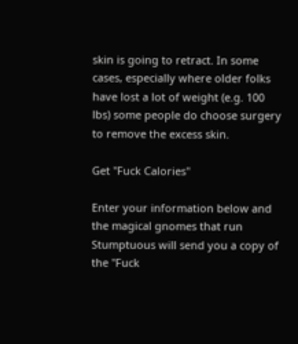skin is going to retract. In some cases, especially where older folks have lost a lot of weight (e.g. 100 lbs) some people do choose surgery to remove the excess skin.

Get "Fuck Calories"

Enter your information below and the magical gnomes that run Stumptuous will send you a copy of the "Fuck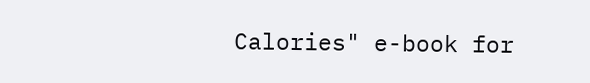Calories" e-book for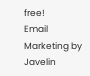free!
Email Marketing by Javelin